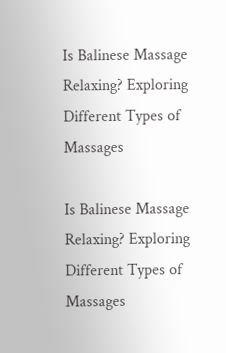Is Balinese Massage Relaxing? Exploring Different Types of Massages

Is Balinese Massage Relaxing? Exploring Different Types of Massages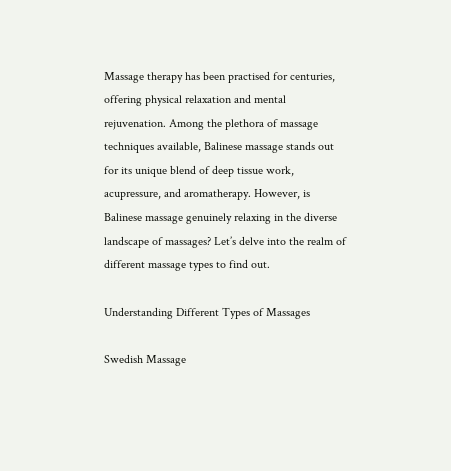Massage therapy has been practised for centuries, offering physical relaxation and mental rejuvenation. Among the plethora of massage techniques available, Balinese massage stands out for its unique blend of deep tissue work, acupressure, and aromatherapy. However, is Balinese massage genuinely relaxing in the diverse landscape of massages? Let’s delve into the realm of different massage types to find out.

Understanding Different Types of Massages

Swedish Massage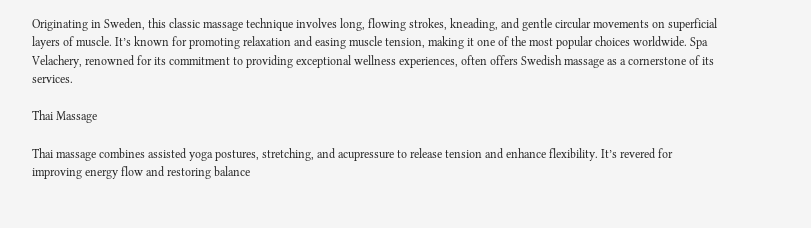Originating in Sweden, this classic massage technique involves long, flowing strokes, kneading, and gentle circular movements on superficial layers of muscle. It’s known for promoting relaxation and easing muscle tension, making it one of the most popular choices worldwide. Spa Velachery, renowned for its commitment to providing exceptional wellness experiences, often offers Swedish massage as a cornerstone of its services.

Thai Massage

Thai massage combines assisted yoga postures, stretching, and acupressure to release tension and enhance flexibility. It’s revered for improving energy flow and restoring balance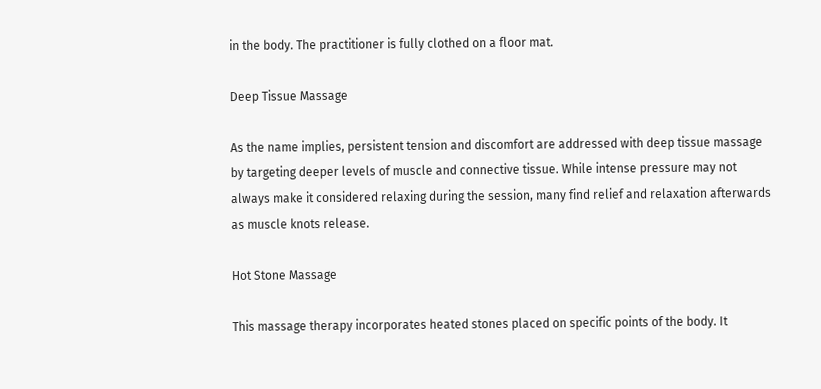in the body. The practitioner is fully clothed on a floor mat.

Deep Tissue Massage

As the name implies, persistent tension and discomfort are addressed with deep tissue massage by targeting deeper levels of muscle and connective tissue. While intense pressure may not always make it considered relaxing during the session, many find relief and relaxation afterwards as muscle knots release.

Hot Stone Massage

This massage therapy incorporates heated stones placed on specific points of the body. It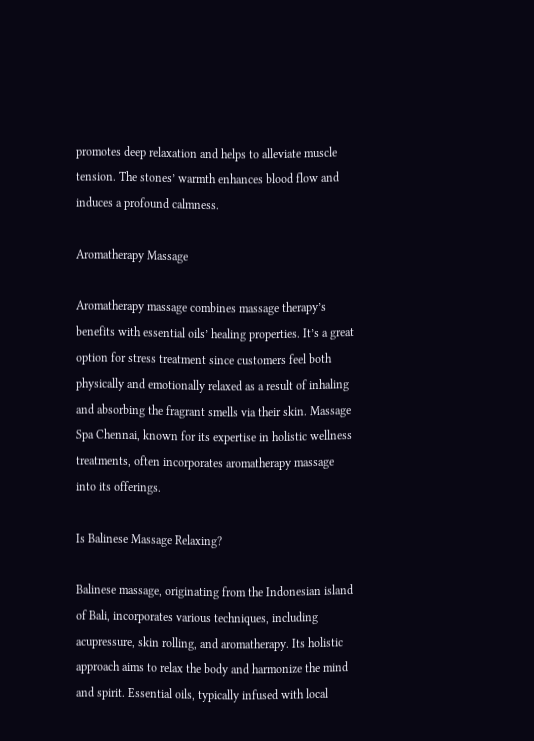promotes deep relaxation and helps to alleviate muscle tension. The stones’ warmth enhances blood flow and induces a profound calmness.

Aromatherapy Massage

Aromatherapy massage combines massage therapy’s benefits with essential oils’ healing properties. It’s a great option for stress treatment since customers feel both physically and emotionally relaxed as a result of inhaling and absorbing the fragrant smells via their skin. Massage Spa Chennai, known for its expertise in holistic wellness treatments, often incorporates aromatherapy massage into its offerings.

Is Balinese Massage Relaxing?

Balinese massage, originating from the Indonesian island of Bali, incorporates various techniques, including acupressure, skin rolling, and aromatherapy. Its holistic approach aims to relax the body and harmonize the mind and spirit. Essential oils, typically infused with local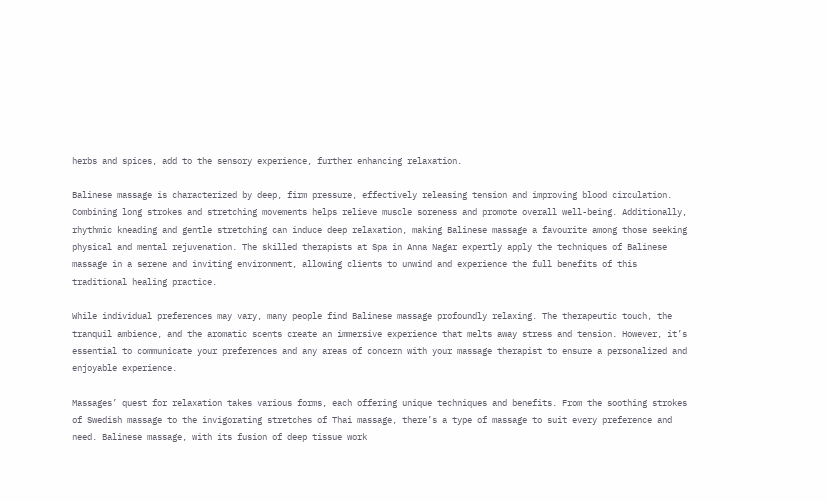herbs and spices, add to the sensory experience, further enhancing relaxation.

Balinese massage is characterized by deep, firm pressure, effectively releasing tension and improving blood circulation. Combining long strokes and stretching movements helps relieve muscle soreness and promote overall well-being. Additionally, rhythmic kneading and gentle stretching can induce deep relaxation, making Balinese massage a favourite among those seeking physical and mental rejuvenation. The skilled therapists at Spa in Anna Nagar expertly apply the techniques of Balinese massage in a serene and inviting environment, allowing clients to unwind and experience the full benefits of this traditional healing practice.

While individual preferences may vary, many people find Balinese massage profoundly relaxing. The therapeutic touch, the tranquil ambience, and the aromatic scents create an immersive experience that melts away stress and tension. However, it’s essential to communicate your preferences and any areas of concern with your massage therapist to ensure a personalized and enjoyable experience.

Massages’ quest for relaxation takes various forms, each offering unique techniques and benefits. From the soothing strokes of Swedish massage to the invigorating stretches of Thai massage, there’s a type of massage to suit every preference and need. Balinese massage, with its fusion of deep tissue work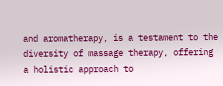and aromatherapy, is a testament to the diversity of massage therapy, offering a holistic approach to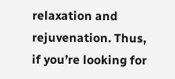relaxation and rejuvenation. Thus, if you’re looking for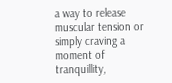a way to release muscular tension or simply craving a moment of tranquillity,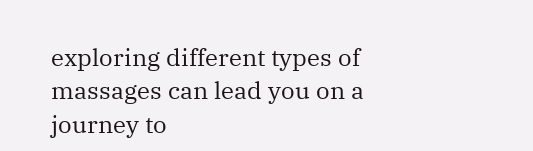exploring different types of massages can lead you on a journey to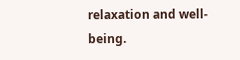relaxation and well-being.